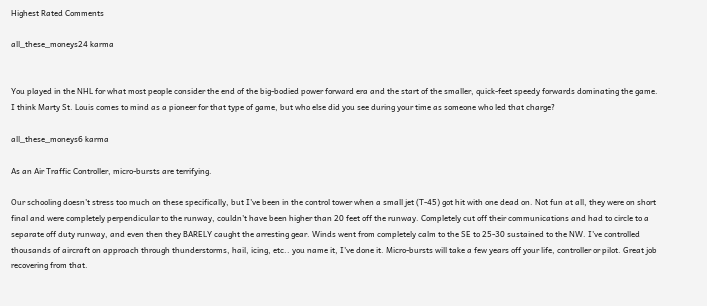Highest Rated Comments

all_these_moneys24 karma


You played in the NHL for what most people consider the end of the big-bodied power forward era and the start of the smaller, quick-feet speedy forwards dominating the game. I think Marty St. Louis comes to mind as a pioneer for that type of game, but who else did you see during your time as someone who led that charge?

all_these_moneys6 karma

As an Air Traffic Controller, micro-bursts are terrifying.

Our schooling doesn't stress too much on these specifically, but I've been in the control tower when a small jet (T-45) got hit with one dead on. Not fun at all, they were on short final and were completely perpendicular to the runway, couldn't have been higher than 20 feet off the runway. Completely cut off their communications and had to circle to a separate off duty runway, and even then they BARELY caught the arresting gear. Winds went from completely calm to the SE to 25-30 sustained to the NW. I've controlled thousands of aircraft on approach through thunderstorms, hail, icing, etc.. you name it, I've done it. Micro-bursts will take a few years off your life, controller or pilot. Great job recovering from that.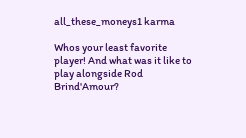all_these_moneys1 karma

Whos your least favorite player! And what was it like to play alongside Rod Brind'Amour?